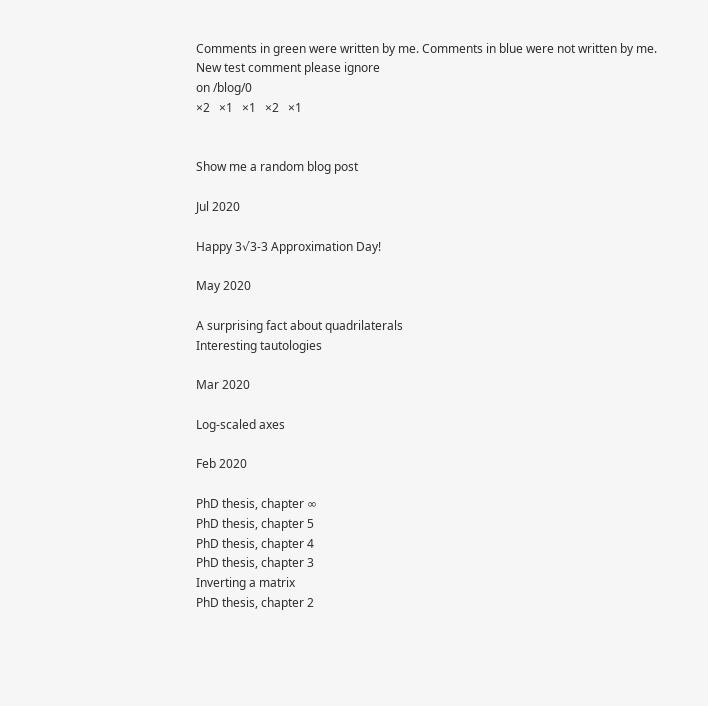Comments in green were written by me. Comments in blue were not written by me.
New test comment please ignore
on /blog/0
×2   ×1   ×1   ×2   ×1


Show me a random blog post

Jul 2020

Happy 3√3-3 Approximation Day!

May 2020

A surprising fact about quadrilaterals
Interesting tautologies

Mar 2020

Log-scaled axes

Feb 2020

PhD thesis, chapter ∞
PhD thesis, chapter 5
PhD thesis, chapter 4
PhD thesis, chapter 3
Inverting a matrix
PhD thesis, chapter 2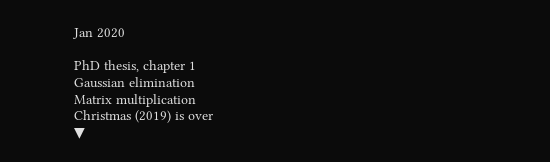Jan 2020

PhD thesis, chapter 1
Gaussian elimination
Matrix multiplication
Christmas (2019) is over
▼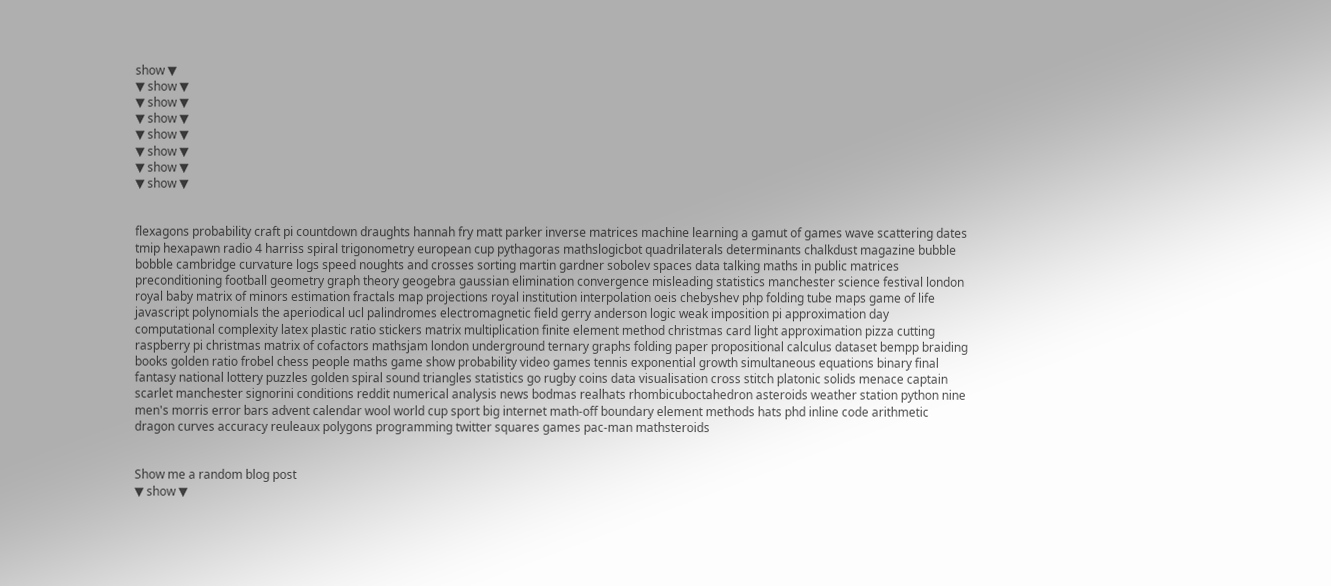show ▼
▼ show ▼
▼ show ▼
▼ show ▼
▼ show ▼
▼ show ▼
▼ show ▼
▼ show ▼


flexagons probability craft pi countdown draughts hannah fry matt parker inverse matrices machine learning a gamut of games wave scattering dates tmip hexapawn radio 4 harriss spiral trigonometry european cup pythagoras mathslogicbot quadrilaterals determinants chalkdust magazine bubble bobble cambridge curvature logs speed noughts and crosses sorting martin gardner sobolev spaces data talking maths in public matrices preconditioning football geometry graph theory geogebra gaussian elimination convergence misleading statistics manchester science festival london royal baby matrix of minors estimation fractals map projections royal institution interpolation oeis chebyshev php folding tube maps game of life javascript polynomials the aperiodical ucl palindromes electromagnetic field gerry anderson logic weak imposition pi approximation day computational complexity latex plastic ratio stickers matrix multiplication finite element method christmas card light approximation pizza cutting raspberry pi christmas matrix of cofactors mathsjam london underground ternary graphs folding paper propositional calculus dataset bempp braiding books golden ratio frobel chess people maths game show probability video games tennis exponential growth simultaneous equations binary final fantasy national lottery puzzles golden spiral sound triangles statistics go rugby coins data visualisation cross stitch platonic solids menace captain scarlet manchester signorini conditions reddit numerical analysis news bodmas realhats rhombicuboctahedron asteroids weather station python nine men's morris error bars advent calendar wool world cup sport big internet math-off boundary element methods hats phd inline code arithmetic dragon curves accuracy reuleaux polygons programming twitter squares games pac-man mathsteroids


Show me a random blog post
▼ show ▼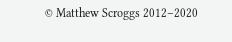© Matthew Scroggs 2012–2020